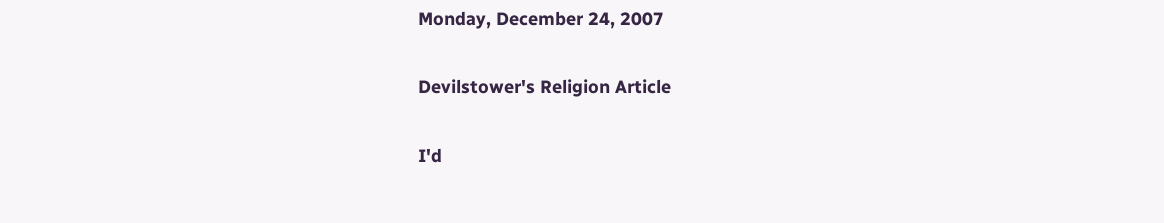Monday, December 24, 2007

Devilstower's Religion Article

I'd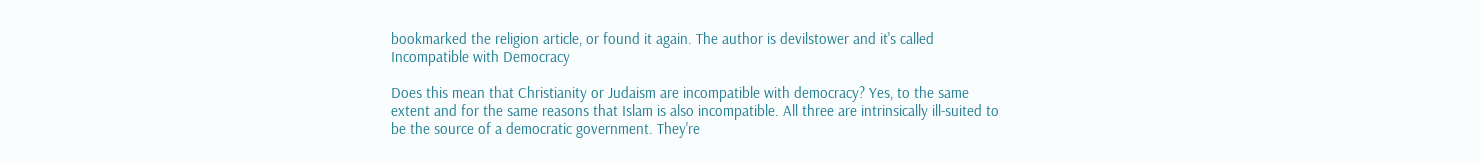bookmarked the religion article, or found it again. The author is devilstower and it's called Incompatible with Democracy

Does this mean that Christianity or Judaism are incompatible with democracy? Yes, to the same extent and for the same reasons that Islam is also incompatible. All three are intrinsically ill-suited to be the source of a democratic government. They're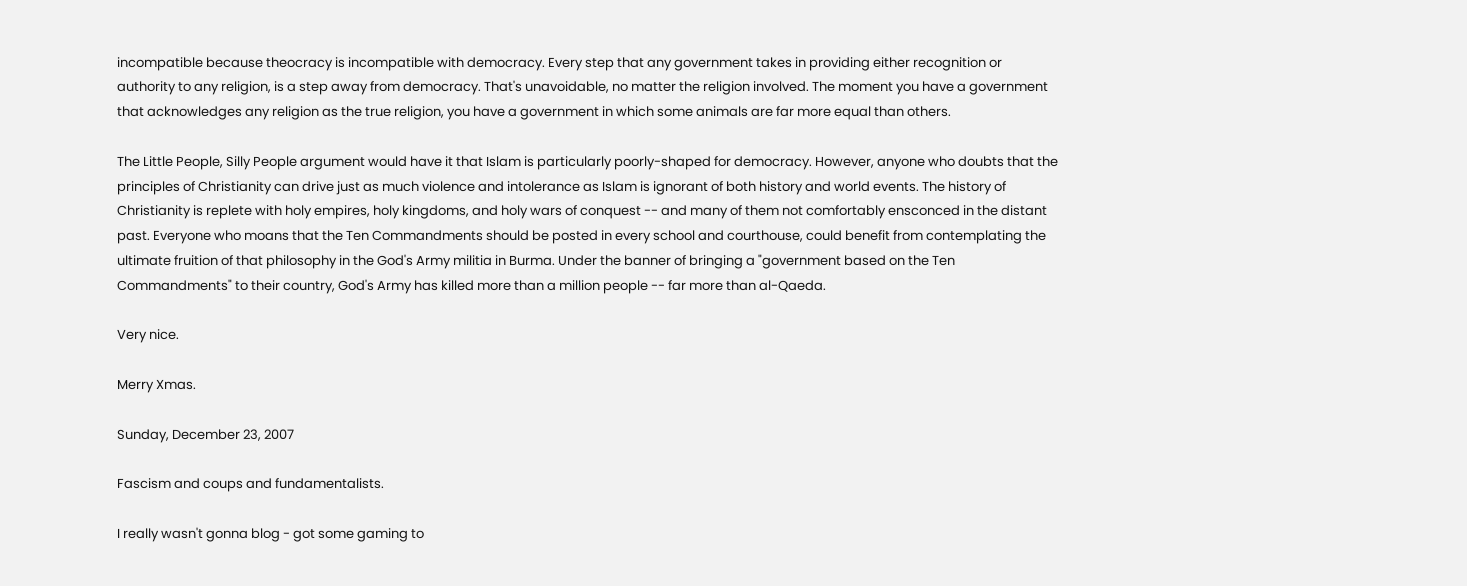incompatible because theocracy is incompatible with democracy. Every step that any government takes in providing either recognition or authority to any religion, is a step away from democracy. That's unavoidable, no matter the religion involved. The moment you have a government that acknowledges any religion as the true religion, you have a government in which some animals are far more equal than others.

The Little People, Silly People argument would have it that Islam is particularly poorly-shaped for democracy. However, anyone who doubts that the principles of Christianity can drive just as much violence and intolerance as Islam is ignorant of both history and world events. The history of Christianity is replete with holy empires, holy kingdoms, and holy wars of conquest -- and many of them not comfortably ensconced in the distant past. Everyone who moans that the Ten Commandments should be posted in every school and courthouse, could benefit from contemplating the ultimate fruition of that philosophy in the God's Army militia in Burma. Under the banner of bringing a "government based on the Ten Commandments" to their country, God's Army has killed more than a million people -- far more than al-Qaeda.

Very nice.

Merry Xmas.

Sunday, December 23, 2007

Fascism and coups and fundamentalists.

I really wasn't gonna blog - got some gaming to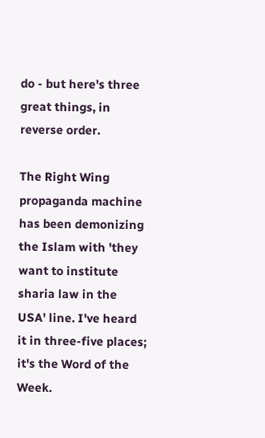do - but here's three great things, in reverse order.

The Right Wing propaganda machine has been demonizing the Islam with 'they want to institute sharia law in the USA' line. I've heard it in three-five places; it's the Word of the Week.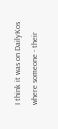I think it was on DailyKos where someone - their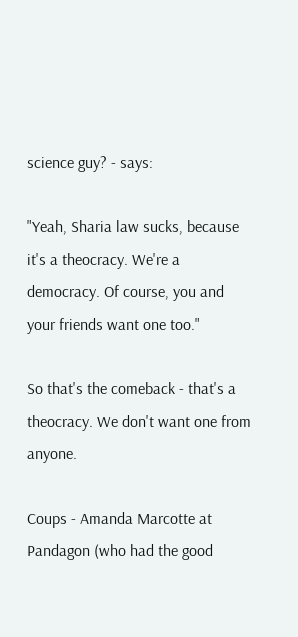science guy? - says:

"Yeah, Sharia law sucks, because it's a theocracy. We're a democracy. Of course, you and your friends want one too."

So that's the comeback - that's a theocracy. We don't want one from anyone.

Coups - Amanda Marcotte at Pandagon (who had the good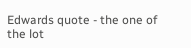Edwards quote - the one of the lot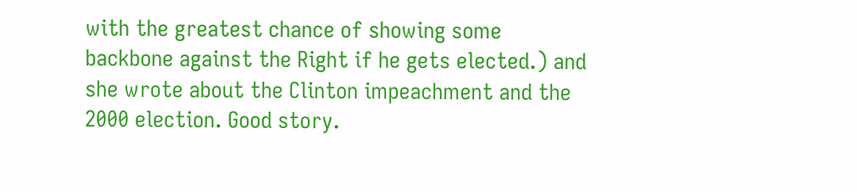with the greatest chance of showing some backbone against the Right if he gets elected.) and she wrote about the Clinton impeachment and the 2000 election. Good story.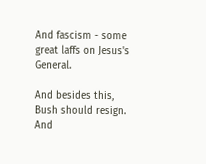And fascism - some great laffs on Jesus's General.

And besides this, Bush should resign. And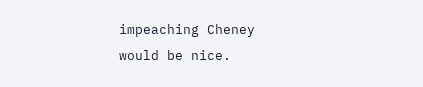impeaching Cheney would be nice.